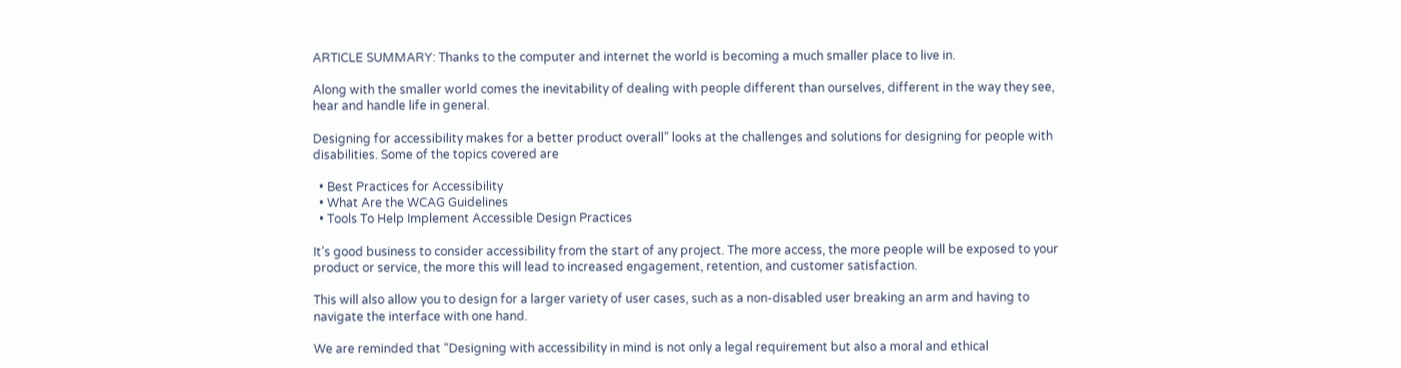ARTICLE SUMMARY: Thanks to the computer and internet the world is becoming a much smaller place to live in.

Along with the smaller world comes the inevitability of dealing with people different than ourselves, different in the way they see, hear and handle life in general.

Designing for accessibility makes for a better product overall” looks at the challenges and solutions for designing for people with disabilities. Some of the topics covered are

  • Best Practices for Accessibility
  • What Are the WCAG Guidelines
  • Tools To Help Implement Accessible Design Practices

It’s good business to consider accessibility from the start of any project. The more access, the more people will be exposed to your product or service, the more this will lead to increased engagement, retention, and customer satisfaction.

This will also allow you to design for a larger variety of user cases, such as a non-disabled user breaking an arm and having to navigate the interface with one hand.

We are reminded that “Designing with accessibility in mind is not only a legal requirement but also a moral and ethical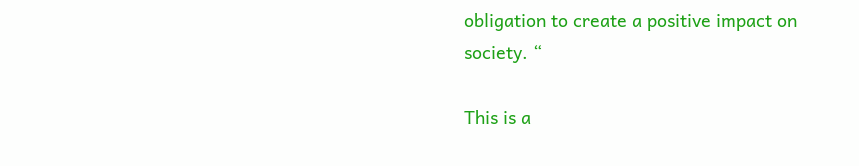obligation to create a positive impact on society. “

This is a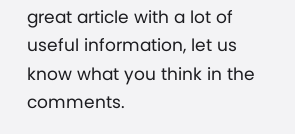great article with a lot of useful information, let us know what you think in the comments.